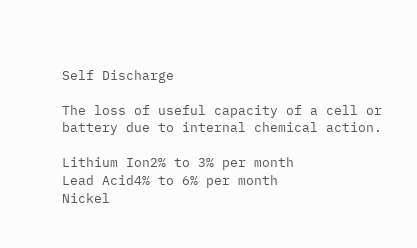Self Discharge

The loss of useful capacity of a cell or battery due to internal chemical action.

Lithium Ion2% to 3% per month
Lead Acid4% to 6% per month
Nickel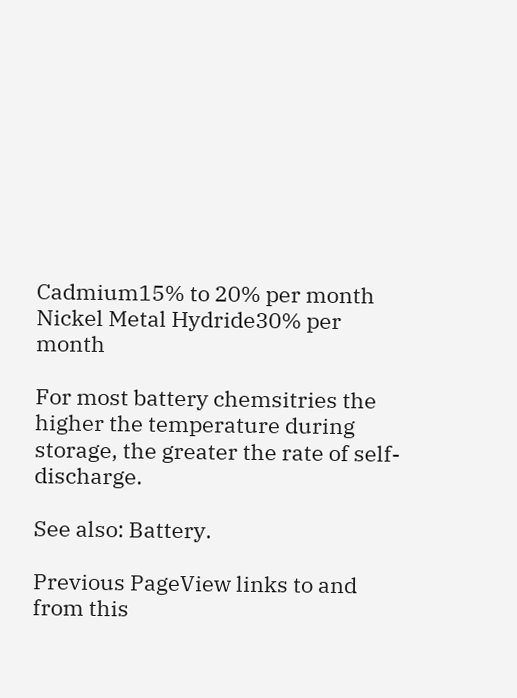Cadmium15% to 20% per month
Nickel Metal Hydride30% per month

For most battery chemsitries the higher the temperature during storage, the greater the rate of self-discharge.

See also: Battery.

Previous PageView links to and from this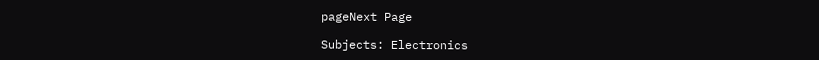pageNext Page

Subjects: Electronics